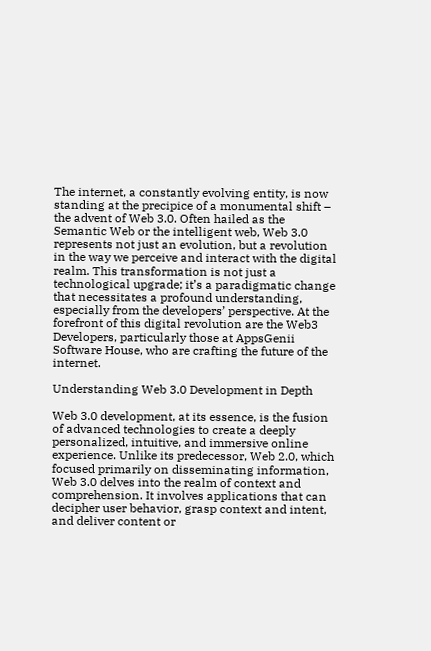The internet, a constantly evolving entity, is now standing at the precipice of a monumental shift – the advent of Web 3.0. Often hailed as the Semantic Web or the intelligent web, Web 3.0 represents not just an evolution, but a revolution in the way we perceive and interact with the digital realm. This transformation is not just a technological upgrade; it’s a paradigmatic change that necessitates a profound understanding, especially from the developers’ perspective. At the forefront of this digital revolution are the Web3 Developers, particularly those at AppsGenii Software House, who are crafting the future of the internet.

Understanding Web 3.0 Development in Depth

Web 3.0 development, at its essence, is the fusion of advanced technologies to create a deeply personalized, intuitive, and immersive online experience. Unlike its predecessor, Web 2.0, which focused primarily on disseminating information, Web 3.0 delves into the realm of context and comprehension. It involves applications that can decipher user behavior, grasp context and intent, and deliver content or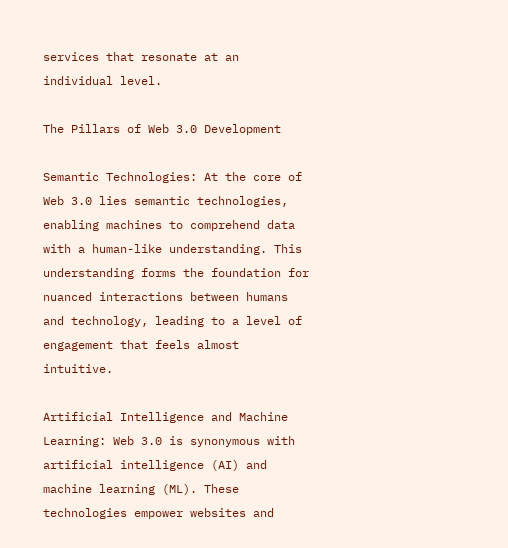services that resonate at an individual level.

The Pillars of Web 3.0 Development

Semantic Technologies: At the core of Web 3.0 lies semantic technologies, enabling machines to comprehend data with a human-like understanding. This understanding forms the foundation for nuanced interactions between humans and technology, leading to a level of engagement that feels almost intuitive.

Artificial Intelligence and Machine Learning: Web 3.0 is synonymous with artificial intelligence (AI) and machine learning (ML). These technologies empower websites and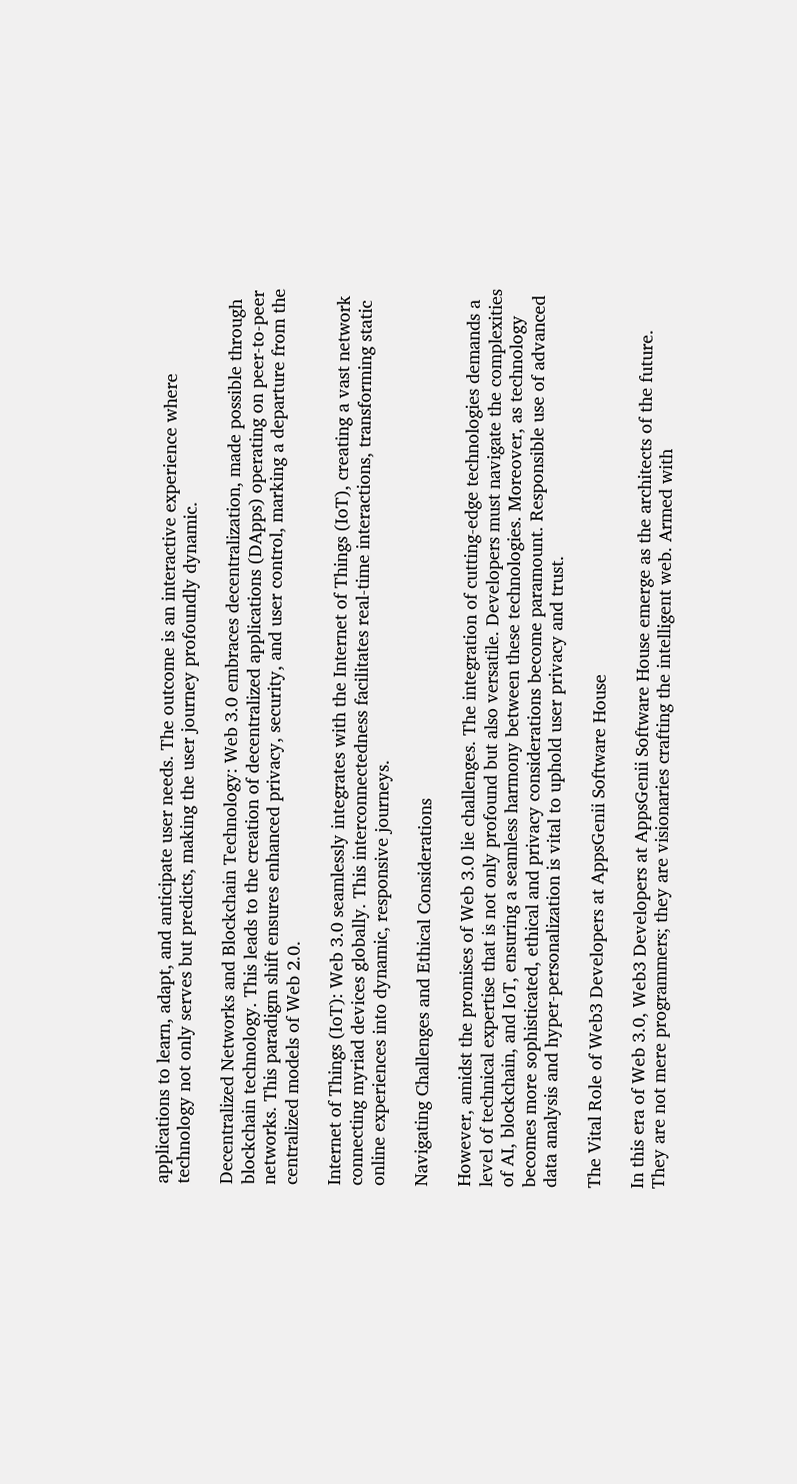applications to learn, adapt, and anticipate user needs. The outcome is an interactive experience where technology not only serves but predicts, making the user journey profoundly dynamic.

Decentralized Networks and Blockchain Technology: Web 3.0 embraces decentralization, made possible through blockchain technology. This leads to the creation of decentralized applications (DApps) operating on peer-to-peer networks. This paradigm shift ensures enhanced privacy, security, and user control, marking a departure from the centralized models of Web 2.0.

Internet of Things (IoT): Web 3.0 seamlessly integrates with the Internet of Things (IoT), creating a vast network connecting myriad devices globally. This interconnectedness facilitates real-time interactions, transforming static online experiences into dynamic, responsive journeys.

Navigating Challenges and Ethical Considerations

However, amidst the promises of Web 3.0 lie challenges. The integration of cutting-edge technologies demands a level of technical expertise that is not only profound but also versatile. Developers must navigate the complexities of AI, blockchain, and IoT, ensuring a seamless harmony between these technologies. Moreover, as technology becomes more sophisticated, ethical and privacy considerations become paramount. Responsible use of advanced data analysis and hyper-personalization is vital to uphold user privacy and trust.

The Vital Role of Web3 Developers at AppsGenii Software House

In this era of Web 3.0, Web3 Developers at AppsGenii Software House emerge as the architects of the future. They are not mere programmers; they are visionaries crafting the intelligent web. Armed with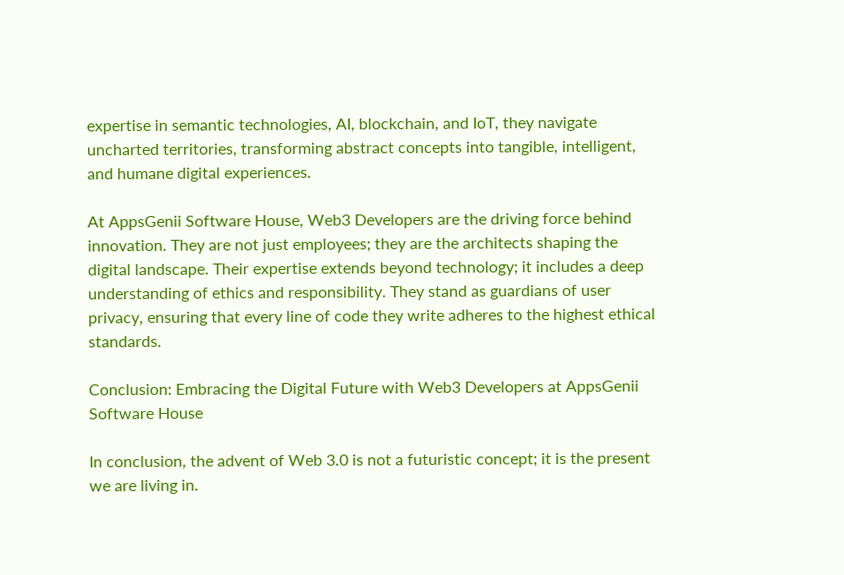expertise in semantic technologies, AI, blockchain, and IoT, they navigate uncharted territories, transforming abstract concepts into tangible, intelligent, and humane digital experiences.

At AppsGenii Software House, Web3 Developers are the driving force behind innovation. They are not just employees; they are the architects shaping the digital landscape. Their expertise extends beyond technology; it includes a deep understanding of ethics and responsibility. They stand as guardians of user privacy, ensuring that every line of code they write adheres to the highest ethical standards.

Conclusion: Embracing the Digital Future with Web3 Developers at AppsGenii Software House

In conclusion, the advent of Web 3.0 is not a futuristic concept; it is the present we are living in.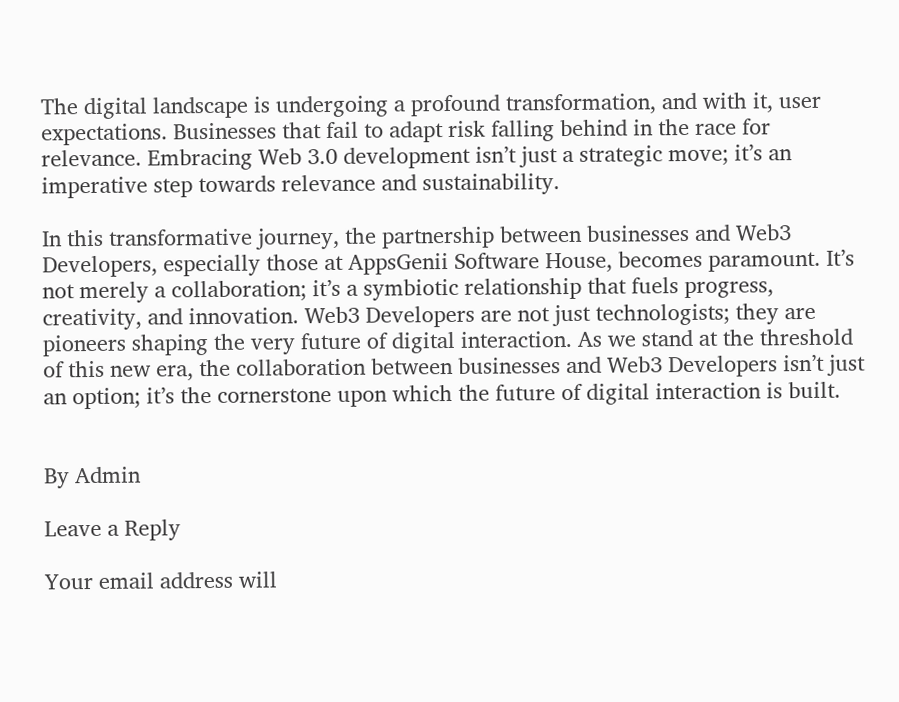The digital landscape is undergoing a profound transformation, and with it, user expectations. Businesses that fail to adapt risk falling behind in the race for relevance. Embracing Web 3.0 development isn’t just a strategic move; it’s an imperative step towards relevance and sustainability.

In this transformative journey, the partnership between businesses and Web3 Developers, especially those at AppsGenii Software House, becomes paramount. It’s not merely a collaboration; it’s a symbiotic relationship that fuels progress, creativity, and innovation. Web3 Developers are not just technologists; they are pioneers shaping the very future of digital interaction. As we stand at the threshold of this new era, the collaboration between businesses and Web3 Developers isn’t just an option; it’s the cornerstone upon which the future of digital interaction is built.


By Admin

Leave a Reply

Your email address will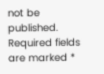not be published. Required fields are marked *